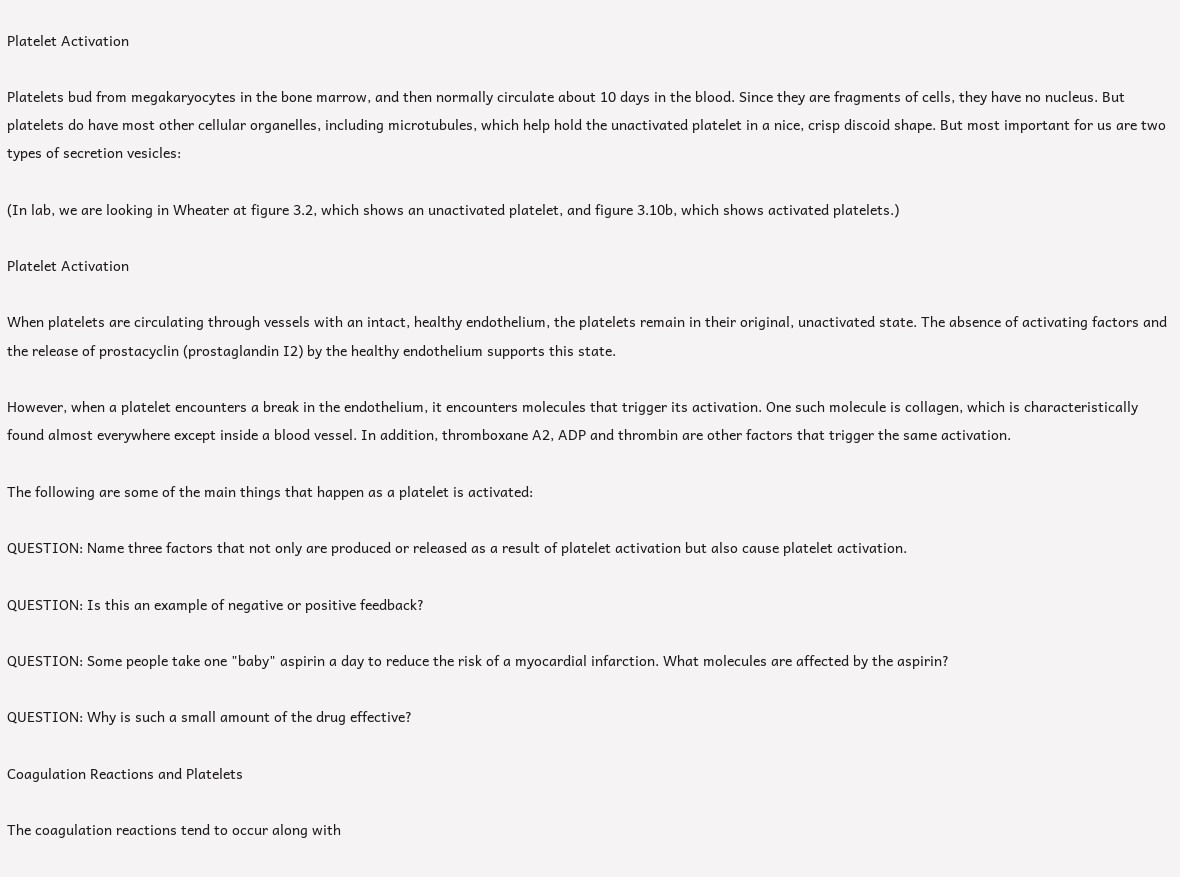Platelet Activation

Platelets bud from megakaryocytes in the bone marrow, and then normally circulate about 10 days in the blood. Since they are fragments of cells, they have no nucleus. But platelets do have most other cellular organelles, including microtubules, which help hold the unactivated platelet in a nice, crisp discoid shape. But most important for us are two types of secretion vesicles:

(In lab, we are looking in Wheater at figure 3.2, which shows an unactivated platelet, and figure 3.10b, which shows activated platelets.)

Platelet Activation

When platelets are circulating through vessels with an intact, healthy endothelium, the platelets remain in their original, unactivated state. The absence of activating factors and the release of prostacyclin (prostaglandin I2) by the healthy endothelium supports this state.

However, when a platelet encounters a break in the endothelium, it encounters molecules that trigger its activation. One such molecule is collagen, which is characteristically found almost everywhere except inside a blood vessel. In addition, thromboxane A2, ADP and thrombin are other factors that trigger the same activation.

The following are some of the main things that happen as a platelet is activated:

QUESTION: Name three factors that not only are produced or released as a result of platelet activation but also cause platelet activation.

QUESTION: Is this an example of negative or positive feedback?

QUESTION: Some people take one "baby" aspirin a day to reduce the risk of a myocardial infarction. What molecules are affected by the aspirin?

QUESTION: Why is such a small amount of the drug effective?

Coagulation Reactions and Platelets

The coagulation reactions tend to occur along with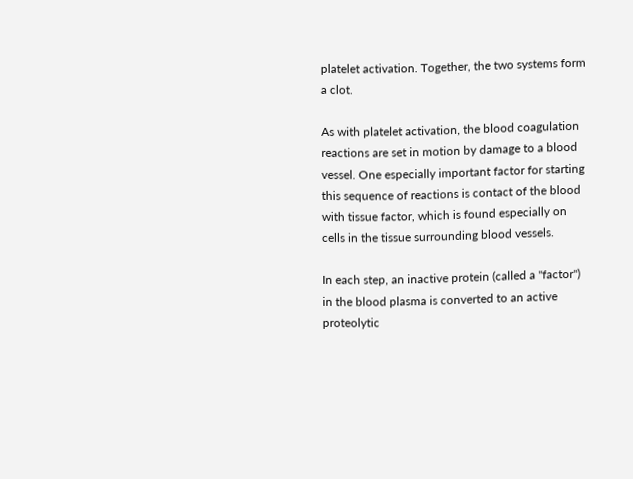platelet activation. Together, the two systems form a clot.

As with platelet activation, the blood coagulation reactions are set in motion by damage to a blood vessel. One especially important factor for starting this sequence of reactions is contact of the blood with tissue factor, which is found especially on cells in the tissue surrounding blood vessels.

In each step, an inactive protein (called a "factor") in the blood plasma is converted to an active proteolytic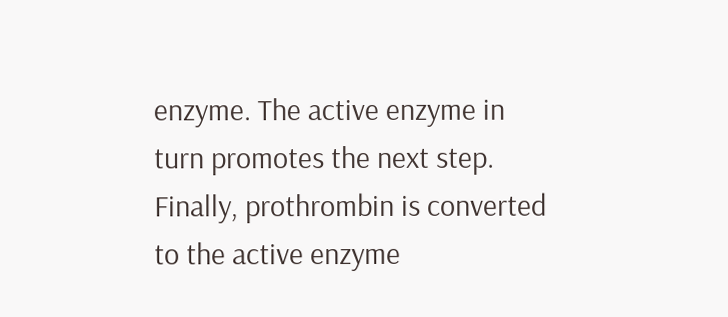enzyme. The active enzyme in turn promotes the next step. Finally, prothrombin is converted to the active enzyme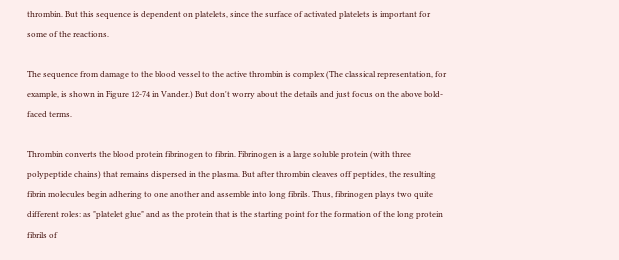thrombin. But this sequence is dependent on platelets, since the surface of activated platelets is important for some of the reactions.

The sequence from damage to the blood vessel to the active thrombin is complex (The classical representation, for example, is shown in Figure 12-74 in Vander.) But don't worry about the details and just focus on the above bold-faced terms.

Thrombin converts the blood protein fibrinogen to fibrin. Fibrinogen is a large soluble protein (with three polypeptide chains) that remains dispersed in the plasma. But after thrombin cleaves off peptides, the resulting fibrin molecules begin adhering to one another and assemble into long fibrils. Thus, fibrinogen plays two quite different roles: as "platelet glue" and as the protein that is the starting point for the formation of the long protein fibrils of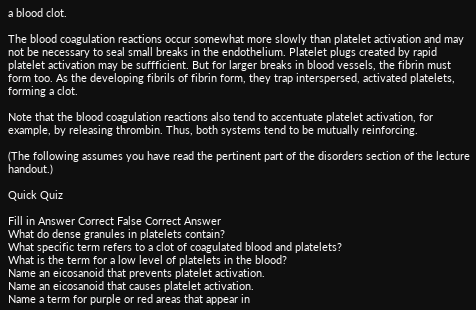a blood clot.

The blood coagulation reactions occur somewhat more slowly than platelet activation and may not be necessary to seal small breaks in the endothelium. Platelet plugs created by rapid platelet activation may be suffficient. But for larger breaks in blood vessels, the fibrin must form too. As the developing fibrils of fibrin form, they trap interspersed, activated platelets, forming a clot.

Note that the blood coagulation reactions also tend to accentuate platelet activation, for example, by releasing thrombin. Thus, both systems tend to be mutually reinforcing.

(The following assumes you have read the pertinent part of the disorders section of the lecture handout.)

Quick Quiz

Fill in Answer Correct False Correct Answer
What do dense granules in platelets contain?
What specific term refers to a clot of coagulated blood and platelets?
What is the term for a low level of platelets in the blood?
Name an eicosanoid that prevents platelet activation.
Name an eicosanoid that causes platelet activation.
Name a term for purple or red areas that appear in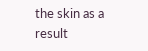the skin as a result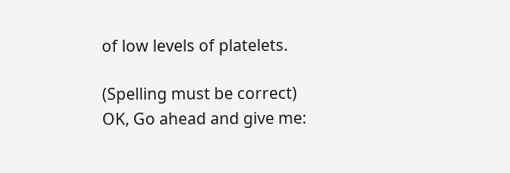of low levels of platelets.

(Spelling must be correct)
OK, Go ahead and give me: